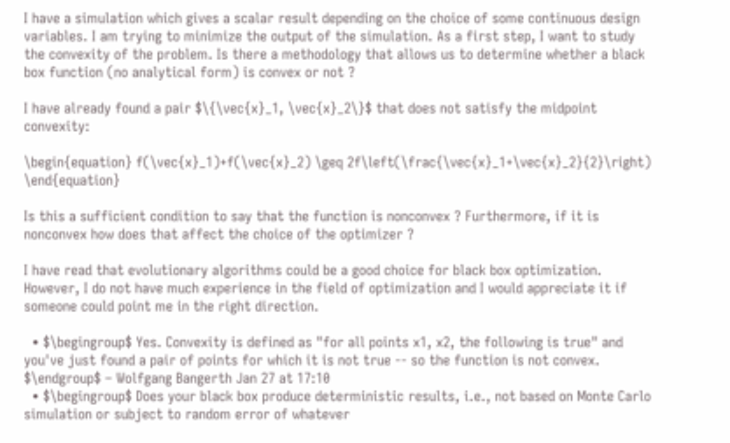I have a simulation which gives a scalar result depending on the choice of some continuous design variables. I am trying to minimize the output of the simulation. As a first step, I want to study the convexity of the problem. Is there a methodology that allows us to determine whether a black box function (no analytical form) is convex or not ?

I have already found a pair $\{\vec{x}_1, \vec{x}_2\}$ that does not satisfy the midpoint convexity:

\begin{equation} f(\vec{x}_1)+f(\vec{x}_2) \geq 2f\left(\frac{\vec{x}_1+\vec{x}_2}{2}\right) \end{equation}

Is this a sufficient condition to say that the function is nonconvex ? Furthermore, if it is nonconvex how does that affect the choice of the optimizer ?

I have read that evolutionary algorithms could be a good choice for black box optimization. However, I do not have much experience in the field of optimization and I would appreciate it if someone could point me in the right direction.

  • $\begingroup$ Yes. Convexity is defined as "for all points x1, x2, the following is true" and you've just found a pair of points for which it is not true -- so the function is not convex. $\endgroup$ – Wolfgang Bangerth Jan 27 at 17:10
  • $\begingroup$ Does your black box produce deterministic results, i.e., not based on Monte Carlo simulation or subject to random error of whatever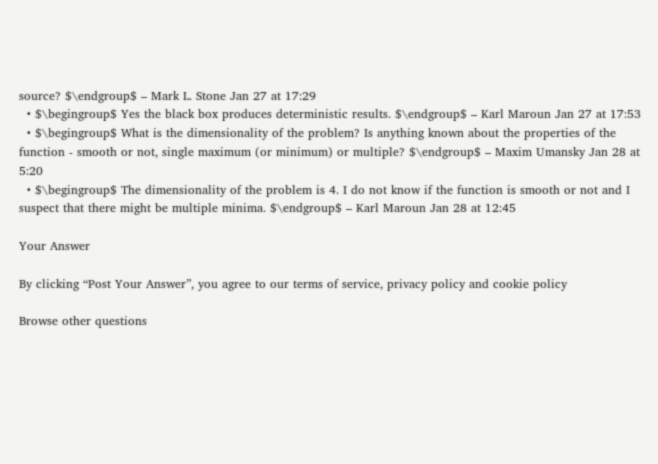source? $\endgroup$ – Mark L. Stone Jan 27 at 17:29
  • $\begingroup$ Yes the black box produces deterministic results. $\endgroup$ – Karl Maroun Jan 27 at 17:53
  • $\begingroup$ What is the dimensionality of the problem? Is anything known about the properties of the function - smooth or not, single maximum (or minimum) or multiple? $\endgroup$ – Maxim Umansky Jan 28 at 5:20
  • $\begingroup$ The dimensionality of the problem is 4. I do not know if the function is smooth or not and I suspect that there might be multiple minima. $\endgroup$ – Karl Maroun Jan 28 at 12:45

Your Answer

By clicking “Post Your Answer”, you agree to our terms of service, privacy policy and cookie policy

Browse other questions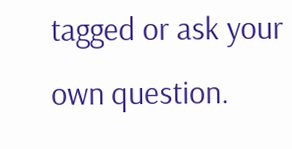tagged or ask your own question.